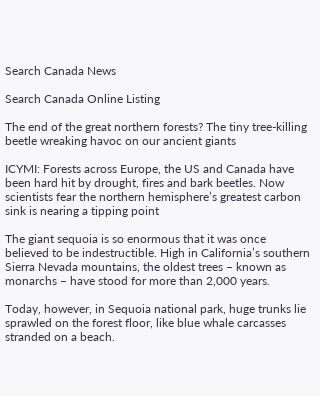Search Canada News

Search Canada Online Listing

The end of the great northern forests? The tiny tree-killing beetle wreaking havoc on our ancient giants

ICYMI: Forests across Europe, the US and Canada have been hard hit by drought, fires and bark beetles. Now scientists fear the northern hemisphere’s greatest carbon sink is nearing a tipping point

The giant sequoia is so enormous that it was once believed to be indestructible. High in California’s southern Sierra Nevada mountains, the oldest trees – known as monarchs – have stood for more than 2,000 years.

Today, however, in Sequoia national park, huge trunks lie sprawled on the forest floor, like blue whale carcasses stranded on a beach.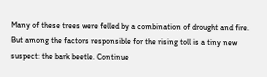Many of these trees were felled by a combination of drought and fire. But among the factors responsible for the rising toll is a tiny new suspect: the bark beetle. Continue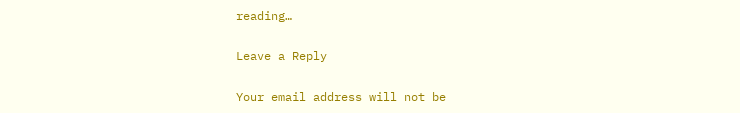reading…

Leave a Reply

Your email address will not be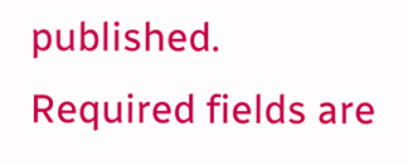published. Required fields are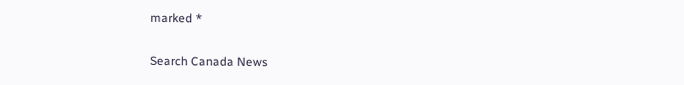marked *

Search Canada News